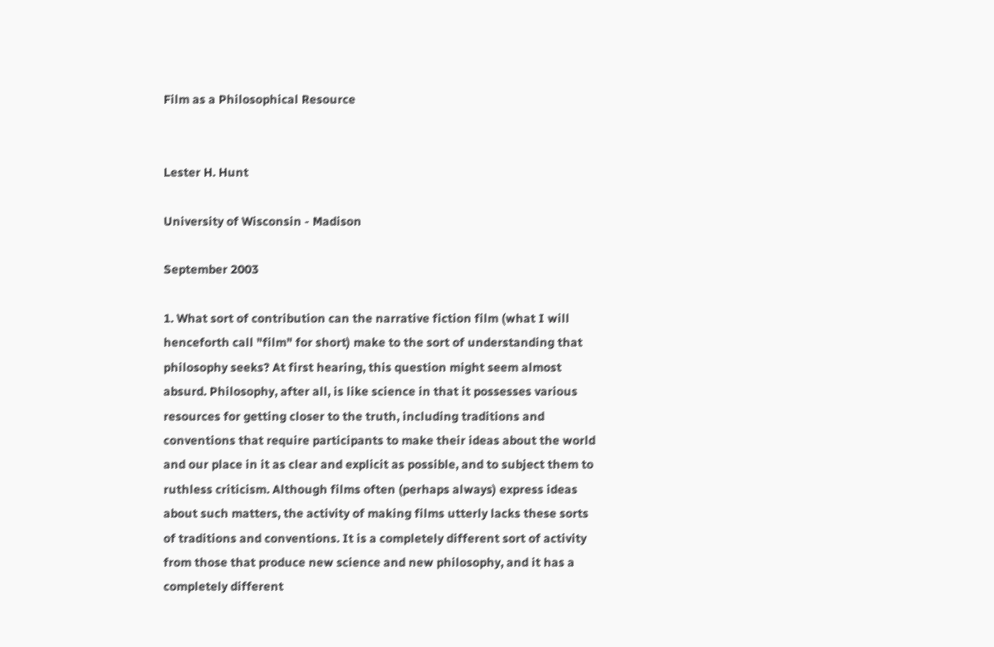Film as a Philosophical Resource


Lester H. Hunt

University of Wisconsin - Madison

September 2003

1. What sort of contribution can the narrative fiction film (what I will henceforth call "film" for short) make to the sort of understanding that philosophy seeks? At first hearing, this question might seem almost absurd. Philosophy, after all, is like science in that it possesses various resources for getting closer to the truth, including traditions and conventions that require participants to make their ideas about the world and our place in it as clear and explicit as possible, and to subject them to ruthless criticism. Although films often (perhaps always) express ideas about such matters, the activity of making films utterly lacks these sorts of traditions and conventions. It is a completely different sort of activity from those that produce new science and new philosophy, and it has a completely different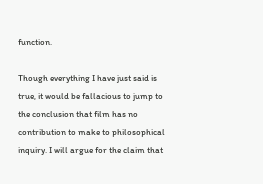function.

Though everything I have just said is true, it would be fallacious to jump to the conclusion that film has no contribution to make to philosophical inquiry. I will argue for the claim that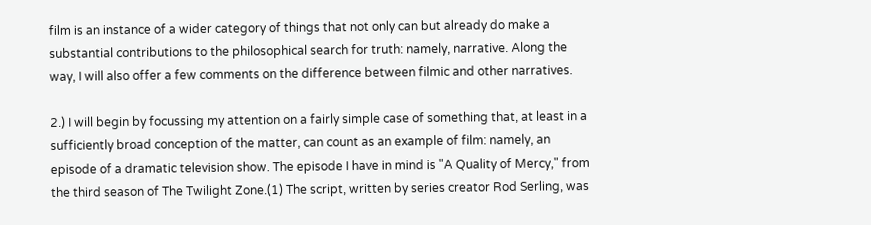film is an instance of a wider category of things that not only can but already do make a substantial contributions to the philosophical search for truth: namely, narrative. Along the way, I will also offer a few comments on the difference between filmic and other narratives.

2.) I will begin by focussing my attention on a fairly simple case of something that, at least in a sufficiently broad conception of the matter, can count as an example of film: namely, an episode of a dramatic television show. The episode I have in mind is "A Quality of Mercy," from the third season of The Twilight Zone.(1) The script, written by series creator Rod Serling, was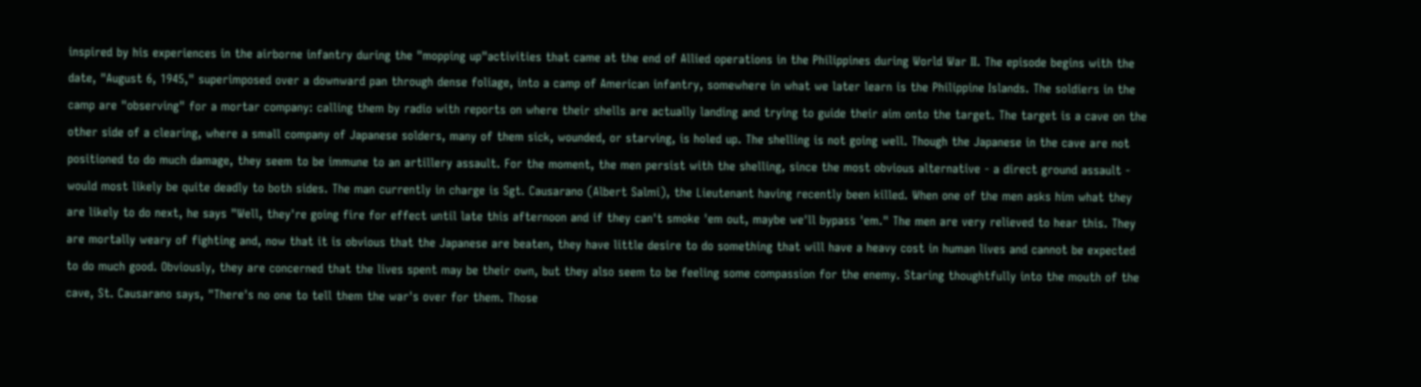inspired by his experiences in the airborne infantry during the "mopping up"activities that came at the end of Allied operations in the Philippines during World War II. The episode begins with the date, "August 6, 1945," superimposed over a downward pan through dense foliage, into a camp of American infantry, somewhere in what we later learn is the Philippine Islands. The soldiers in the camp are "observing" for a mortar company: calling them by radio with reports on where their shells are actually landing and trying to guide their aim onto the target. The target is a cave on the other side of a clearing, where a small company of Japanese solders, many of them sick, wounded, or starving, is holed up. The shelling is not going well. Though the Japanese in the cave are not positioned to do much damage, they seem to be immune to an artillery assault. For the moment, the men persist with the shelling, since the most obvious alternative - a direct ground assault - would most likely be quite deadly to both sides. The man currently in charge is Sgt. Causarano (Albert Salmi), the Lieutenant having recently been killed. When one of the men asks him what they are likely to do next, he says "Well, they're going fire for effect until late this afternoon and if they can't smoke 'em out, maybe we'll bypass 'em." The men are very relieved to hear this. They are mortally weary of fighting and, now that it is obvious that the Japanese are beaten, they have little desire to do something that will have a heavy cost in human lives and cannot be expected to do much good. Obviously, they are concerned that the lives spent may be their own, but they also seem to be feeling some compassion for the enemy. Staring thoughtfully into the mouth of the cave, St. Causarano says, "There's no one to tell them the war's over for them. Those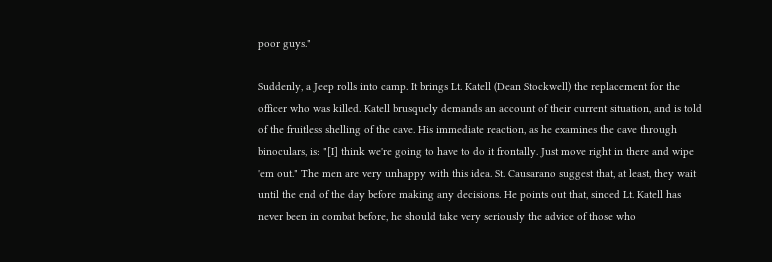poor guys."

Suddenly, a Jeep rolls into camp. It brings Lt. Katell (Dean Stockwell) the replacement for the officer who was killed. Katell brusquely demands an account of their current situation, and is told of the fruitless shelling of the cave. His immediate reaction, as he examines the cave through binoculars, is: "[I] think we're going to have to do it frontally. Just move right in there and wipe 'em out." The men are very unhappy with this idea. St. Causarano suggest that, at least, they wait until the end of the day before making any decisions. He points out that, sinced Lt. Katell has never been in combat before, he should take very seriously the advice of those who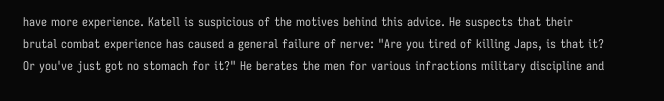have more experience. Katell is suspicious of the motives behind this advice. He suspects that their brutal combat experience has caused a general failure of nerve: "Are you tired of killing Japs, is that it? Or you've just got no stomach for it?" He berates the men for various infractions military discipline and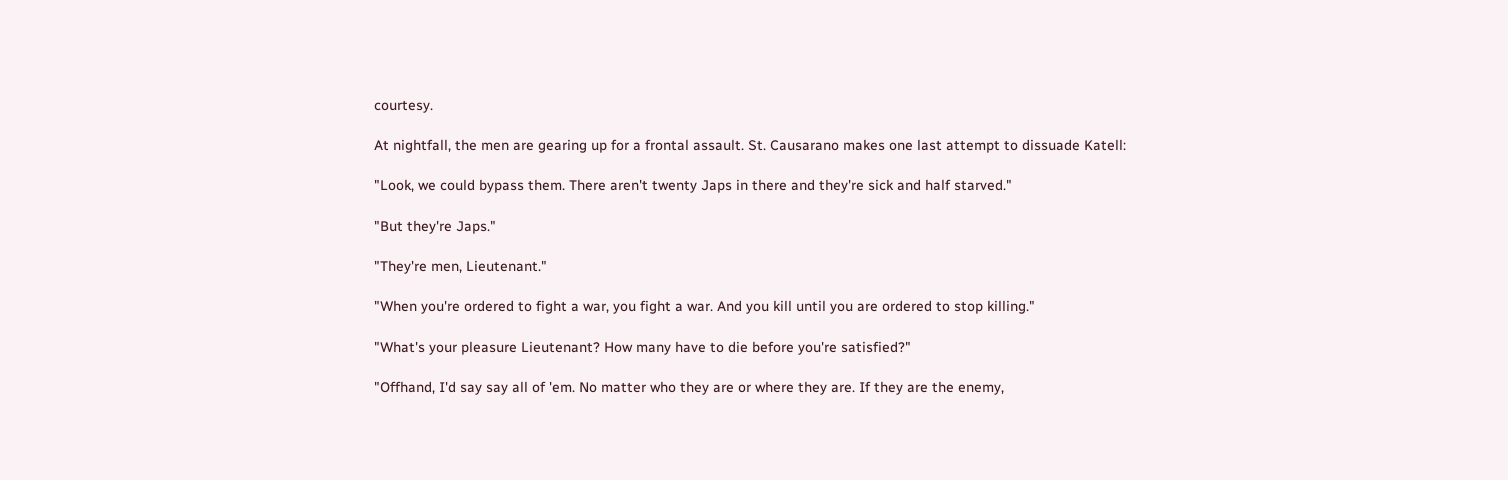courtesy.

At nightfall, the men are gearing up for a frontal assault. St. Causarano makes one last attempt to dissuade Katell:

"Look, we could bypass them. There aren't twenty Japs in there and they're sick and half starved."

"But they're Japs."

"They're men, Lieutenant."

"When you're ordered to fight a war, you fight a war. And you kill until you are ordered to stop killing."

"What's your pleasure Lieutenant? How many have to die before you're satisfied?"

"Offhand, I'd say say all of 'em. No matter who they are or where they are. If they are the enemy,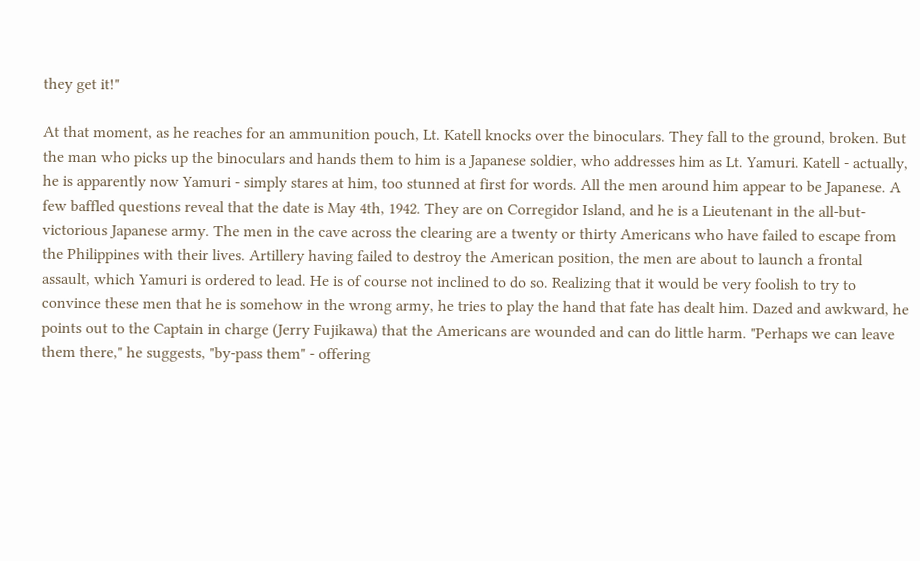they get it!"

At that moment, as he reaches for an ammunition pouch, Lt. Katell knocks over the binoculars. They fall to the ground, broken. But the man who picks up the binoculars and hands them to him is a Japanese soldier, who addresses him as Lt. Yamuri. Katell - actually, he is apparently now Yamuri - simply stares at him, too stunned at first for words. All the men around him appear to be Japanese. A few baffled questions reveal that the date is May 4th, 1942. They are on Corregidor Island, and he is a Lieutenant in the all-but-victorious Japanese army. The men in the cave across the clearing are a twenty or thirty Americans who have failed to escape from the Philippines with their lives. Artillery having failed to destroy the American position, the men are about to launch a frontal assault, which Yamuri is ordered to lead. He is of course not inclined to do so. Realizing that it would be very foolish to try to convince these men that he is somehow in the wrong army, he tries to play the hand that fate has dealt him. Dazed and awkward, he points out to the Captain in charge (Jerry Fujikawa) that the Americans are wounded and can do little harm. "Perhaps we can leave them there," he suggests, "by-pass them" - offering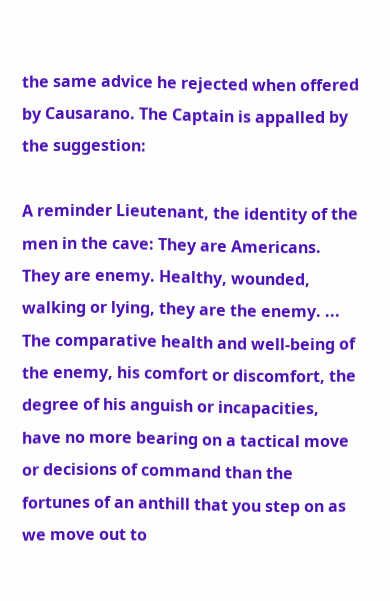the same advice he rejected when offered by Causarano. The Captain is appalled by the suggestion:

A reminder Lieutenant, the identity of the men in the cave: They are Americans. They are enemy. Healthy, wounded, walking or lying, they are the enemy. ... The comparative health and well-being of the enemy, his comfort or discomfort, the degree of his anguish or incapacities, have no more bearing on a tactical move or decisions of command than the fortunes of an anthill that you step on as we move out to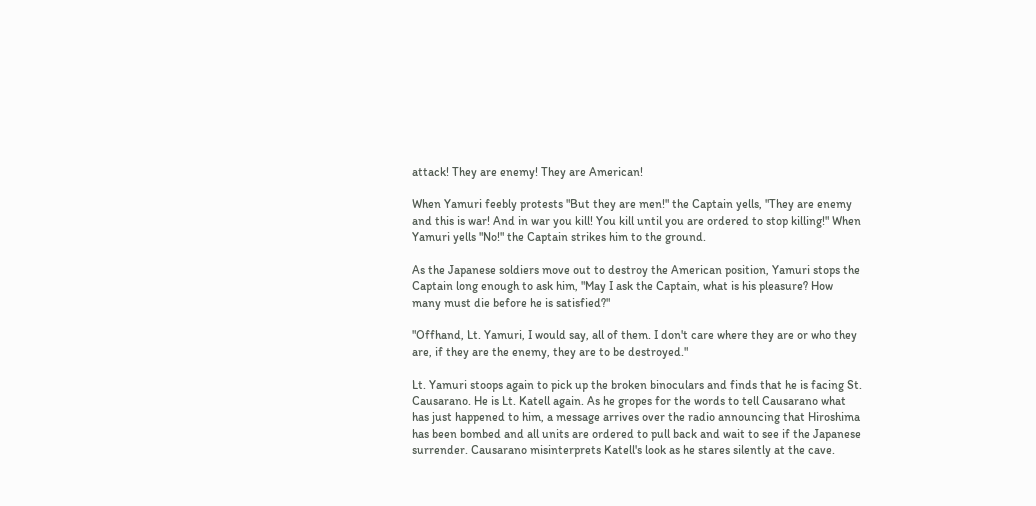attack! They are enemy! They are American!

When Yamuri feebly protests "But they are men!" the Captain yells, "They are enemy and this is war! And in war you kill! You kill until you are ordered to stop killing!" When Yamuri yells "No!" the Captain strikes him to the ground.

As the Japanese soldiers move out to destroy the American position, Yamuri stops the Captain long enough to ask him, "May I ask the Captain, what is his pleasure? How many must die before he is satisfied?"

"Offhand, Lt. Yamuri, I would say, all of them. I don't care where they are or who they are, if they are the enemy, they are to be destroyed."

Lt. Yamuri stoops again to pick up the broken binoculars and finds that he is facing St. Causarano. He is Lt. Katell again. As he gropes for the words to tell Causarano what has just happened to him, a message arrives over the radio announcing that Hiroshima has been bombed and all units are ordered to pull back and wait to see if the Japanese surrender. Causarano misinterprets Katell's look as he stares silently at the cave.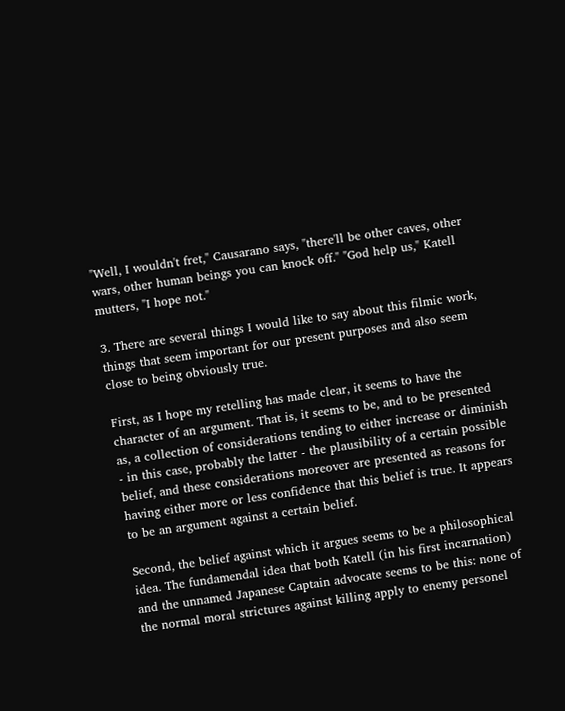"Well, I wouldn't fret," Causarano says, "there'll be other caves, other wars, other human beings you can knock off." "God help us," Katell mutters, "I hope not."

3. There are several things I would like to say about this filmic work, things that seem important for our present purposes and also seem close to being obviously true.

First, as I hope my retelling has made clear, it seems to have the character of an argument. That is, it seems to be, and to be presented as, a collection of considerations tending to either increase or diminish - in this case, probably the latter - the plausibility of a certain possible belief, and these considerations moreover are presented as reasons for having either more or less confidence that this belief is true. It appears to be an argument against a certain belief.

Second, the belief against which it argues seems to be a philosophical idea. The fundamendal idea that both Katell (in his first incarnation) and the unnamed Japanese Captain advocate seems to be this: none of the normal moral strictures against killing apply to enemy personel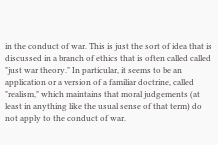in the conduct of war. This is just the sort of idea that is discussed in a branch of ethics that is often called called "just war theory." In particular, it seems to be an application or a version of a familiar doctrine, called "realism," which maintains that moral judgements (at least in anything like the usual sense of that term) do not apply to the conduct of war.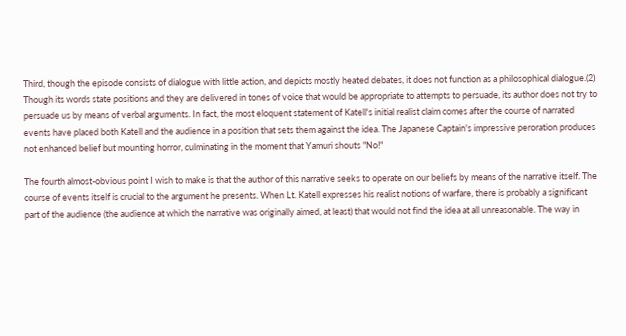Third, though the episode consists of dialogue with little action, and depicts mostly heated debates, it does not function as a philosophical dialogue.(2) Though its words state positions and they are delivered in tones of voice that would be appropriate to attempts to persuade, its author does not try to persuade us by means of verbal arguments. In fact, the most eloquent statement of Katell's initial realist claim comes after the course of narrated events have placed both Katell and the audience in a position that sets them against the idea. The Japanese Captain's impressive peroration produces not enhanced belief but mounting horror, culminating in the moment that Yamuri shouts "No!"

The fourth almost-obvious point I wish to make is that the author of this narrative seeks to operate on our beliefs by means of the narrative itself. The course of events itself is crucial to the argument he presents. When Lt. Katell expresses his realist notions of warfare, there is probably a significant part of the audience (the audience at which the narrative was originally aimed, at least) that would not find the idea at all unreasonable. The way in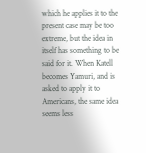which he applies it to the present case may be too extreme, but the idea in itself has something to be said for it. When Katell becomes Yamuri, and is asked to apply it to Americans, the same idea seems less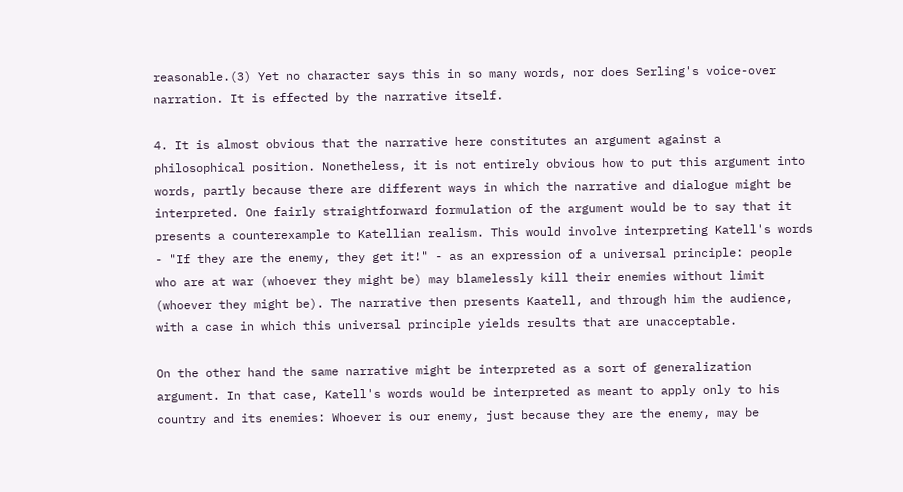reasonable.(3) Yet no character says this in so many words, nor does Serling's voice-over narration. It is effected by the narrative itself.

4. It is almost obvious that the narrative here constitutes an argument against a philosophical position. Nonetheless, it is not entirely obvious how to put this argument into words, partly because there are different ways in which the narrative and dialogue might be interpreted. One fairly straightforward formulation of the argument would be to say that it presents a counterexample to Katellian realism. This would involve interpreting Katell's words - "If they are the enemy, they get it!" - as an expression of a universal principle: people who are at war (whoever they might be) may blamelessly kill their enemies without limit (whoever they might be). The narrative then presents Kaatell, and through him the audience, with a case in which this universal principle yields results that are unacceptable.

On the other hand the same narrative might be interpreted as a sort of generalization argument. In that case, Katell's words would be interpreted as meant to apply only to his country and its enemies: Whoever is our enemy, just because they are the enemy, may be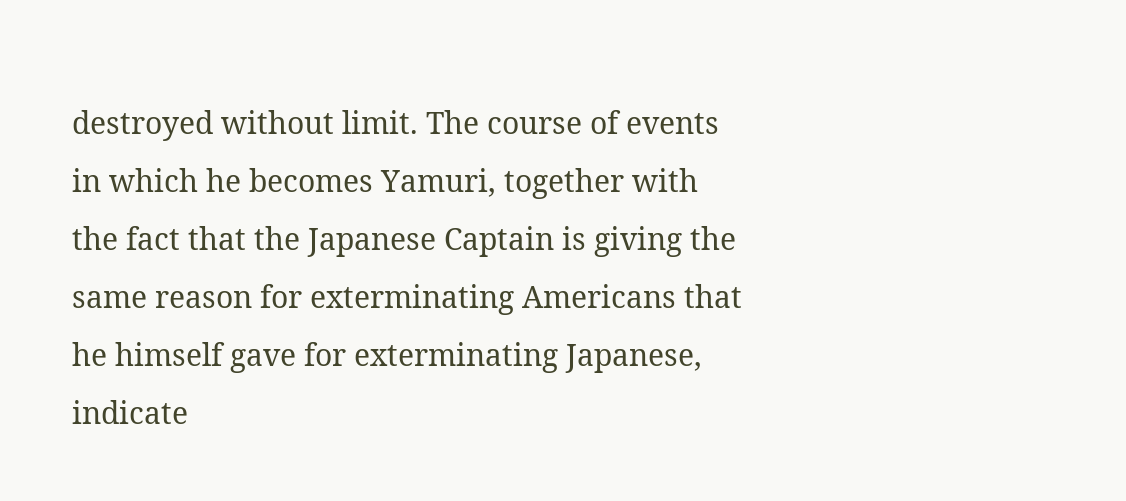destroyed without limit. The course of events in which he becomes Yamuri, together with the fact that the Japanese Captain is giving the same reason for exterminating Americans that he himself gave for exterminating Japanese, indicate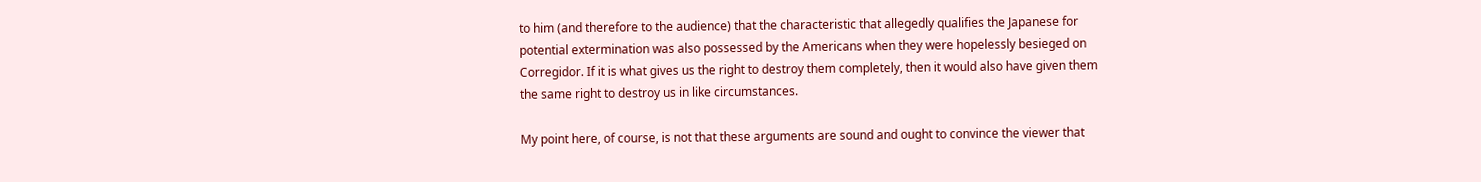to him (and therefore to the audience) that the characteristic that allegedly qualifies the Japanese for potential extermination was also possessed by the Americans when they were hopelessly besieged on Corregidor. If it is what gives us the right to destroy them completely, then it would also have given them the same right to destroy us in like circumstances.

My point here, of course, is not that these arguments are sound and ought to convince the viewer that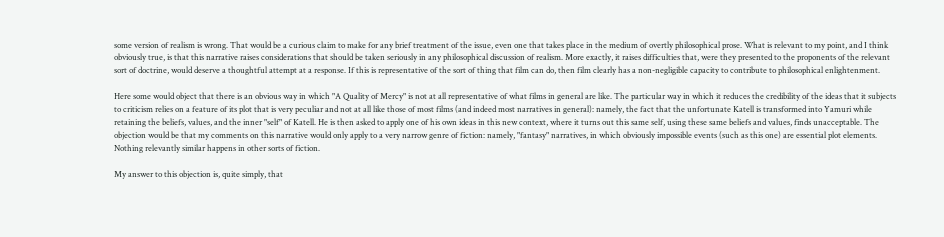some version of realism is wrong. That would be a curious claim to make for any brief treatment of the issue, even one that takes place in the medium of overtly philosophical prose. What is relevant to my point, and I think obviously true, is that this narrative raises considerations that should be taken seriously in any philosophical discussion of realism. More exactly, it raises difficulties that, were they presented to the proponents of the relevant sort of doctrine, would deserve a thoughtful attempt at a response. If this is representative of the sort of thing that film can do, then film clearly has a non-negligible capacity to contribute to philosophical enlightenment.

Here some would object that there is an obvious way in which "A Quality of Mercy" is not at all representative of what films in general are like. The particular way in which it reduces the credibility of the ideas that it subjects to criticism relies on a feature of its plot that is very peculiar and not at all like those of most films (and indeed most narratives in general): namely, the fact that the unfortunate Katell is transformed into Yamuri while retaining the beliefs, values, and the inner "self" of Katell. He is then asked to apply one of his own ideas in this new context, where it turns out this same self, using these same beliefs and values, finds unacceptable. The objection would be that my comments on this narrative would only apply to a very narrow genre of fiction: namely, "fantasy" narratives, in which obviously impossible events (such as this one) are essential plot elements. Nothing relevantly similar happens in other sorts of fiction.

My answer to this objection is, quite simply, that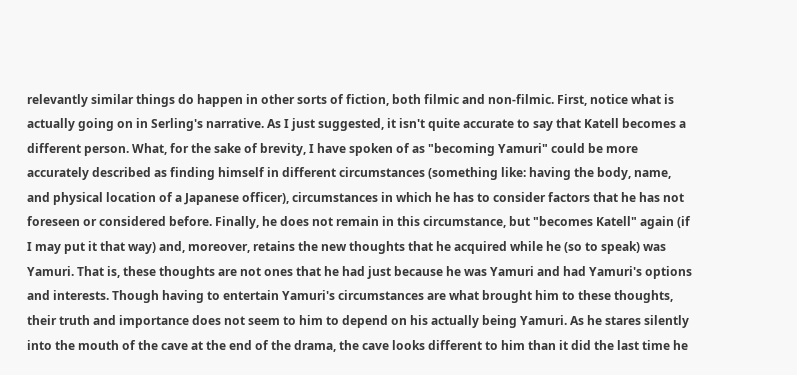relevantly similar things do happen in other sorts of fiction, both filmic and non-filmic. First, notice what is actually going on in Serling's narrative. As I just suggested, it isn't quite accurate to say that Katell becomes a different person. What, for the sake of brevity, I have spoken of as "becoming Yamuri" could be more accurately described as finding himself in different circumstances (something like: having the body, name, and physical location of a Japanese officer), circumstances in which he has to consider factors that he has not foreseen or considered before. Finally, he does not remain in this circumstance, but "becomes Katell" again (if I may put it that way) and, moreover, retains the new thoughts that he acquired while he (so to speak) was Yamuri. That is, these thoughts are not ones that he had just because he was Yamuri and had Yamuri's options and interests. Though having to entertain Yamuri's circumstances are what brought him to these thoughts, their truth and importance does not seem to him to depend on his actually being Yamuri. As he stares silently into the mouth of the cave at the end of the drama, the cave looks different to him than it did the last time he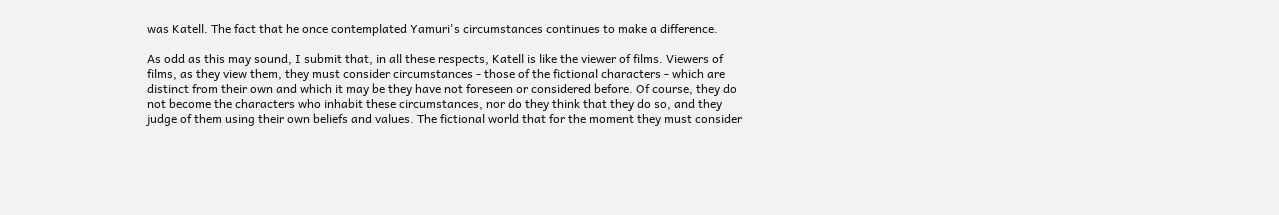was Katell. The fact that he once contemplated Yamuri's circumstances continues to make a difference.

As odd as this may sound, I submit that, in all these respects, Katell is like the viewer of films. Viewers of films, as they view them, they must consider circumstances - those of the fictional characters - which are distinct from their own and which it may be they have not foreseen or considered before. Of course, they do not become the characters who inhabit these circumstances, nor do they think that they do so, and they judge of them using their own beliefs and values. The fictional world that for the moment they must consider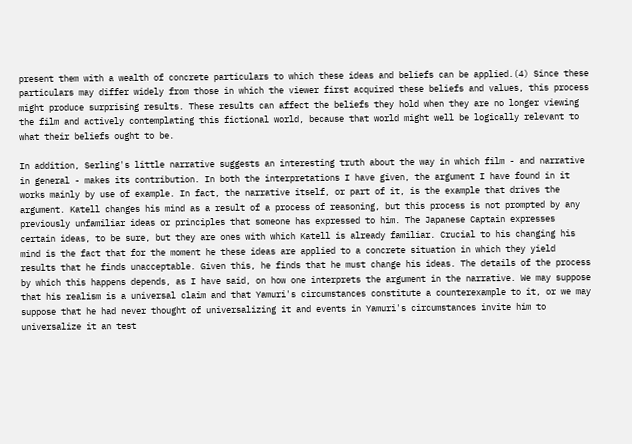present them with a wealth of concrete particulars to which these ideas and beliefs can be applied.(4) Since these particulars may differ widely from those in which the viewer first acquired these beliefs and values, this process might produce surprising results. These results can affect the beliefs they hold when they are no longer viewing the film and actively contemplating this fictional world, because that world might well be logically relevant to what their beliefs ought to be.

In addition, Serling's little narrative suggests an interesting truth about the way in which film - and narrative in general - makes its contribution. In both the interpretations I have given, the argument I have found in it works mainly by use of example. In fact, the narrative itself, or part of it, is the example that drives the argument. Katell changes his mind as a result of a process of reasoning, but this process is not prompted by any previously unfamiliar ideas or principles that someone has expressed to him. The Japanese Captain expresses certain ideas, to be sure, but they are ones with which Katell is already familiar. Crucial to his changing his mind is the fact that for the moment he these ideas are applied to a concrete situation in which they yield results that he finds unacceptable. Given this, he finds that he must change his ideas. The details of the process by which this happens depends, as I have said, on how one interprets the argument in the narrative. We may suppose that his realism is a universal claim and that Yamuri's circumstances constitute a counterexample to it, or we may suppose that he had never thought of universalizing it and events in Yamuri's circumstances invite him to universalize it an test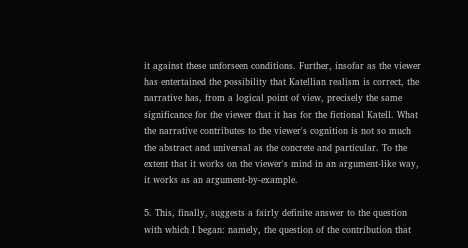it against these unforseen conditions. Further, insofar as the viewer has entertained the possibility that Katellian realism is correct, the narrative has, from a logical point of view, precisely the same significance for the viewer that it has for the fictional Katell. What the narrative contributes to the viewer's cognition is not so much the abstract and universal as the concrete and particular. To the extent that it works on the viewer's mind in an argument-like way, it works as an argument-by-example.

5. This, finally, suggests a fairly definite answer to the question with which I began: namely, the question of the contribution that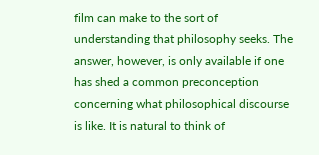film can make to the sort of understanding that philosophy seeks. The answer, however, is only available if one has shed a common preconception concerning what philosophical discourse is like. It is natural to think of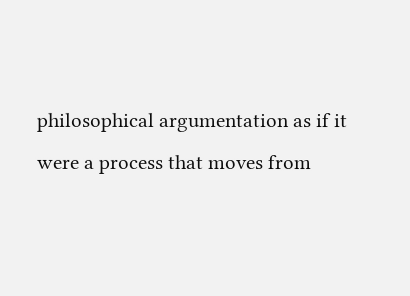philosophical argumentation as if it were a process that moves from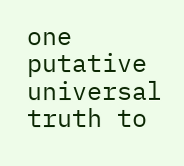one putative universal truth to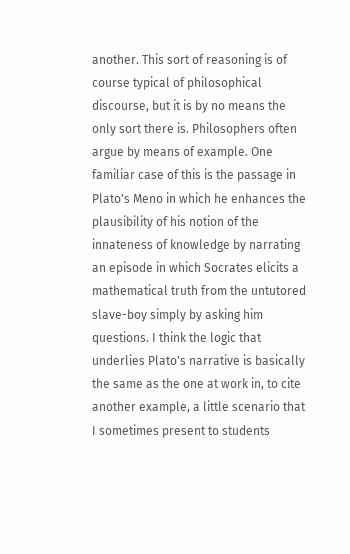another. This sort of reasoning is of course typical of philosophical discourse, but it is by no means the only sort there is. Philosophers often argue by means of example. One familiar case of this is the passage in Plato's Meno in which he enhances the plausibility of his notion of the innateness of knowledge by narrating an episode in which Socrates elicits a mathematical truth from the untutored slave-boy simply by asking him questions. I think the logic that underlies Plato's narrative is basically the same as the one at work in, to cite another example, a little scenario that I sometimes present to students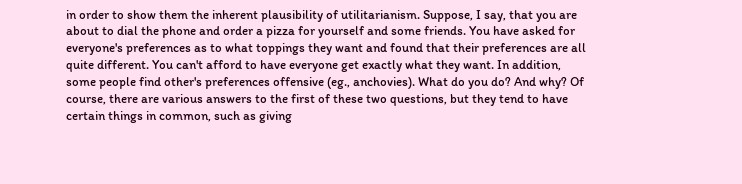in order to show them the inherent plausibility of utilitarianism. Suppose, I say, that you are about to dial the phone and order a pizza for yourself and some friends. You have asked for everyone's preferences as to what toppings they want and found that their preferences are all quite different. You can't afford to have everyone get exactly what they want. In addition, some people find other's preferences offensive (eg., anchovies). What do you do? And why? Of course, there are various answers to the first of these two questions, but they tend to have certain things in common, such as giving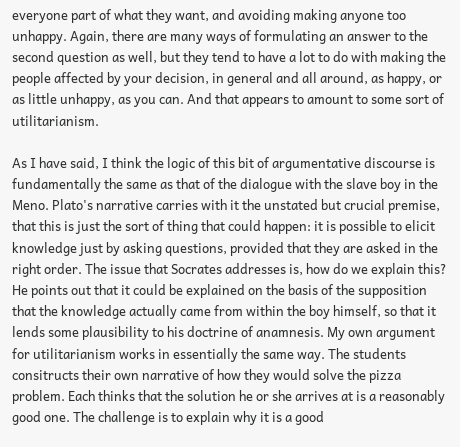everyone part of what they want, and avoiding making anyone too unhappy. Again, there are many ways of formulating an answer to the second question as well, but they tend to have a lot to do with making the people affected by your decision, in general and all around, as happy, or as little unhappy, as you can. And that appears to amount to some sort of utilitarianism.

As I have said, I think the logic of this bit of argumentative discourse is fundamentally the same as that of the dialogue with the slave boy in the Meno. Plato's narrative carries with it the unstated but crucial premise, that this is just the sort of thing that could happen: it is possible to elicit knowledge just by asking questions, provided that they are asked in the right order. The issue that Socrates addresses is, how do we explain this? He points out that it could be explained on the basis of the supposition that the knowledge actually came from within the boy himself, so that it lends some plausibility to his doctrine of anamnesis. My own argument for utilitarianism works in essentially the same way. The students consitructs their own narrative of how they would solve the pizza problem. Each thinks that the solution he or she arrives at is a reasonably good one. The challenge is to explain why it is a good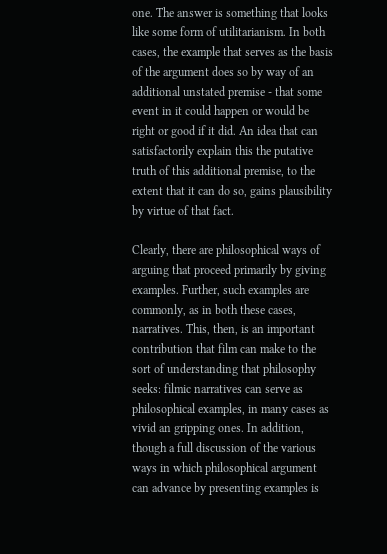one. The answer is something that looks like some form of utilitarianism. In both cases, the example that serves as the basis of the argument does so by way of an additional unstated premise - that some event in it could happen or would be right or good if it did. An idea that can satisfactorily explain this the putative truth of this additional premise, to the extent that it can do so, gains plausibility by virtue of that fact.

Clearly, there are philosophical ways of arguing that proceed primarily by giving examples. Further, such examples are commonly, as in both these cases, narratives. This, then, is an important contribution that film can make to the sort of understanding that philosophy seeks: filmic narratives can serve as philosophical examples, in many cases as vivid an gripping ones. In addition, though a full discussion of the various ways in which philosophical argument can advance by presenting examples is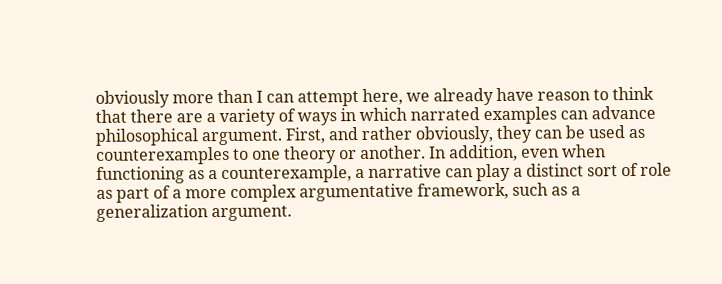obviously more than I can attempt here, we already have reason to think that there are a variety of ways in which narrated examples can advance philosophical argument. First, and rather obviously, they can be used as counterexamples to one theory or another. In addition, even when functioning as a counterexample, a narrative can play a distinct sort of role as part of a more complex argumentative framework, such as a generalization argument.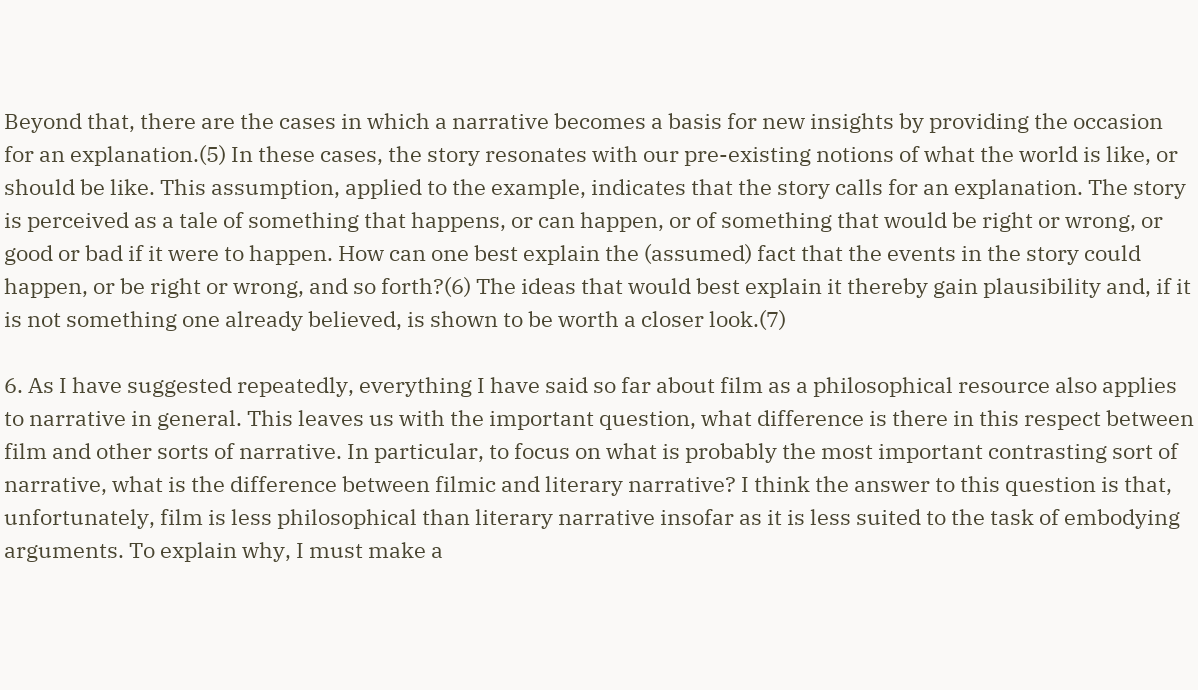Beyond that, there are the cases in which a narrative becomes a basis for new insights by providing the occasion for an explanation.(5) In these cases, the story resonates with our pre-existing notions of what the world is like, or should be like. This assumption, applied to the example, indicates that the story calls for an explanation. The story is perceived as a tale of something that happens, or can happen, or of something that would be right or wrong, or good or bad if it were to happen. How can one best explain the (assumed) fact that the events in the story could happen, or be right or wrong, and so forth?(6) The ideas that would best explain it thereby gain plausibility and, if it is not something one already believed, is shown to be worth a closer look.(7)

6. As I have suggested repeatedly, everything I have said so far about film as a philosophical resource also applies to narrative in general. This leaves us with the important question, what difference is there in this respect between film and other sorts of narrative. In particular, to focus on what is probably the most important contrasting sort of narrative, what is the difference between filmic and literary narrative? I think the answer to this question is that, unfortunately, film is less philosophical than literary narrative insofar as it is less suited to the task of embodying arguments. To explain why, I must make a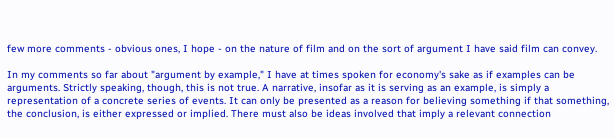few more comments - obvious ones, I hope - on the nature of film and on the sort of argument I have said film can convey.

In my comments so far about "argument by example," I have at times spoken for economy's sake as if examples can be arguments. Strictly speaking, though, this is not true. A narrative, insofar as it is serving as an example, is simply a representation of a concrete series of events. It can only be presented as a reason for believing something if that something, the conclusion, is either expressed or implied. There must also be ideas involved that imply a relevant connection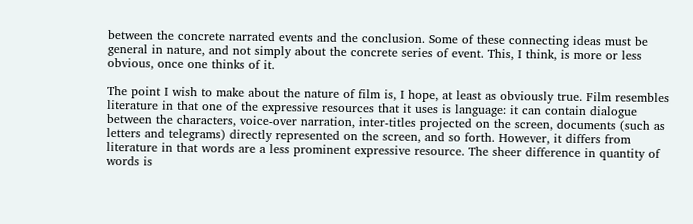between the concrete narrated events and the conclusion. Some of these connecting ideas must be general in nature, and not simply about the concrete series of event. This, I think, is more or less obvious, once one thinks of it.

The point I wish to make about the nature of film is, I hope, at least as obviously true. Film resembles literature in that one of the expressive resources that it uses is language: it can contain dialogue between the characters, voice-over narration, inter-titles projected on the screen, documents (such as letters and telegrams) directly represented on the screen, and so forth. However, it differs from literature in that words are a less prominent expressive resource. The sheer difference in quantity of words is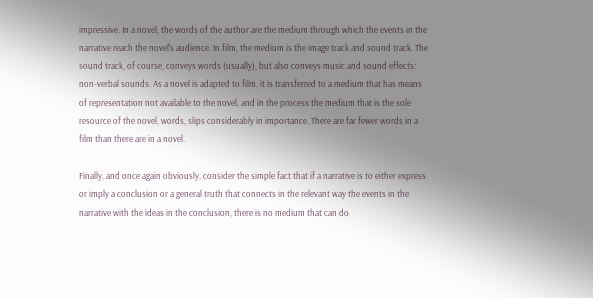impressive. In a novel, the words of the author are the medium through which the events in the narrative reach the novel's audience. In film, the medium is the image track and sound track. The sound track, of course, conveys words (usually), but also conveys music and sound effects: non-verbal sounds. As a novel is adapted to film, it is transferred to a medium that has means of representation not available to the novel, and in the process the medium that is the sole resource of the novel, words, slips considerably in importance. There are far fewer words in a film than there are in a novel.

Finally, and once again obviously, consider the simple fact that if a narrative is to either express or imply a conclusion or a general truth that connects in the relevant way the events in the narrative with the ideas in the conclusion, there is no medium that can do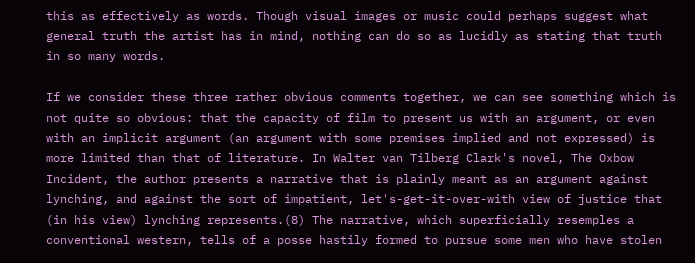this as effectively as words. Though visual images or music could perhaps suggest what general truth the artist has in mind, nothing can do so as lucidly as stating that truth in so many words.

If we consider these three rather obvious comments together, we can see something which is not quite so obvious: that the capacity of film to present us with an argument, or even with an implicit argument (an argument with some premises implied and not expressed) is more limited than that of literature. In Walter van Tilberg Clark's novel, The Oxbow Incident, the author presents a narrative that is plainly meant as an argument against lynching, and against the sort of impatient, let's-get-it-over-with view of justice that (in his view) lynching represents.(8) The narrative, which superficially resemples a conventional western, tells of a posse hastily formed to pursue some men who have stolen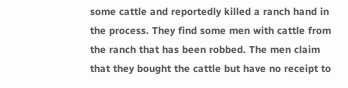some cattle and reportedly killed a ranch hand in the process. They find some men with cattle from the ranch that has been robbed. The men claim that they bought the cattle but have no receipt to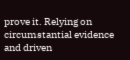prove it. Relying on circumstantial evidence and driven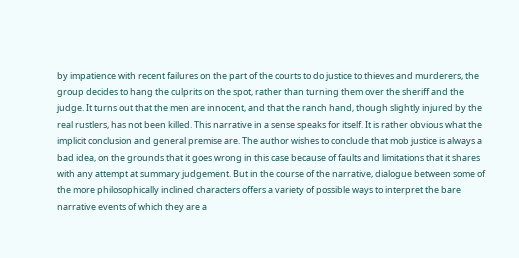by impatience with recent failures on the part of the courts to do justice to thieves and murderers, the group decides to hang the culprits on the spot, rather than turning them over the sheriff and the judge. It turns out that the men are innocent, and that the ranch hand, though slightly injured by the real rustlers, has not been killed. This narrative in a sense speaks for itself. It is rather obvious what the implicit conclusion and general premise are. The author wishes to conclude that mob justice is always a bad idea, on the grounds that it goes wrong in this case because of faults and limitations that it shares with any attempt at summary judgement. But in the course of the narrative, dialogue between some of the more philosophically inclined characters offers a variety of possible ways to interpret the bare narrative events of which they are a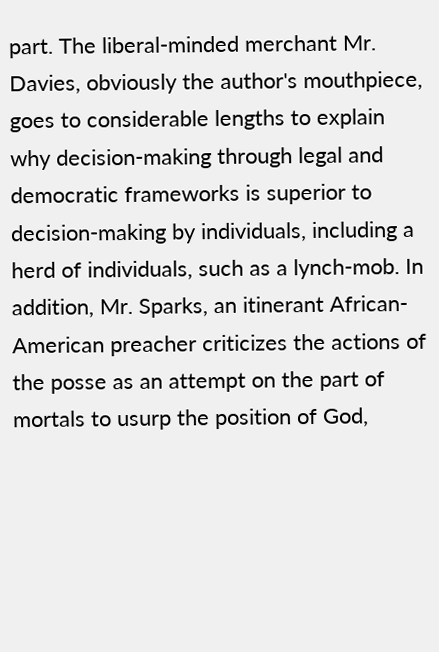part. The liberal-minded merchant Mr. Davies, obviously the author's mouthpiece, goes to considerable lengths to explain why decision-making through legal and democratic frameworks is superior to decision-making by individuals, including a herd of individuals, such as a lynch-mob. In addition, Mr. Sparks, an itinerant African-American preacher criticizes the actions of the posse as an attempt on the part of mortals to usurp the position of God,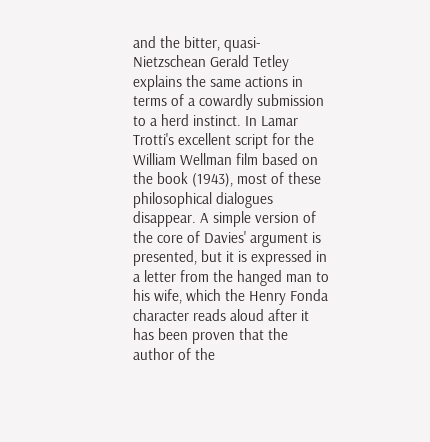and the bitter, quasi-Nietzschean Gerald Tetley explains the same actions in terms of a cowardly submission to a herd instinct. In Lamar Trotti's excellent script for the William Wellman film based on the book (1943), most of these philosophical dialogues disappear. A simple version of the core of Davies' argument is presented, but it is expressed in a letter from the hanged man to his wife, which the Henry Fonda character reads aloud after it has been proven that the author of the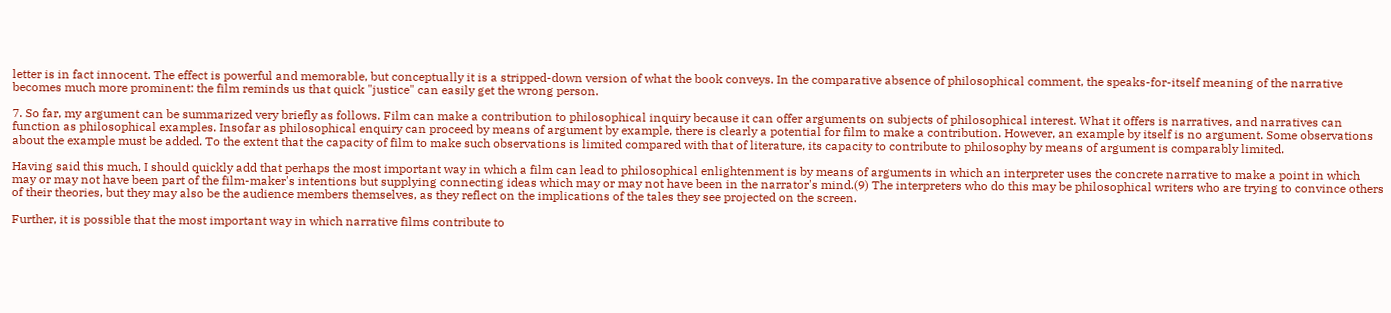letter is in fact innocent. The effect is powerful and memorable, but conceptually it is a stripped-down version of what the book conveys. In the comparative absence of philosophical comment, the speaks-for-itself meaning of the narrative becomes much more prominent: the film reminds us that quick "justice" can easily get the wrong person.

7. So far, my argument can be summarized very briefly as follows. Film can make a contribution to philosophical inquiry because it can offer arguments on subjects of philosophical interest. What it offers is narratives, and narratives can function as philosophical examples. Insofar as philosophical enquiry can proceed by means of argument by example, there is clearly a potential for film to make a contribution. However, an example by itself is no argument. Some observations about the example must be added. To the extent that the capacity of film to make such observations is limited compared with that of literature, its capacity to contribute to philosophy by means of argument is comparably limited.

Having said this much, I should quickly add that perhaps the most important way in which a film can lead to philosophical enlightenment is by means of arguments in which an interpreter uses the concrete narrative to make a point in which may or may not have been part of the film-maker's intentions but supplying connecting ideas which may or may not have been in the narrator's mind.(9) The interpreters who do this may be philosophical writers who are trying to convince others of their theories, but they may also be the audience members themselves, as they reflect on the implications of the tales they see projected on the screen.

Further, it is possible that the most important way in which narrative films contribute to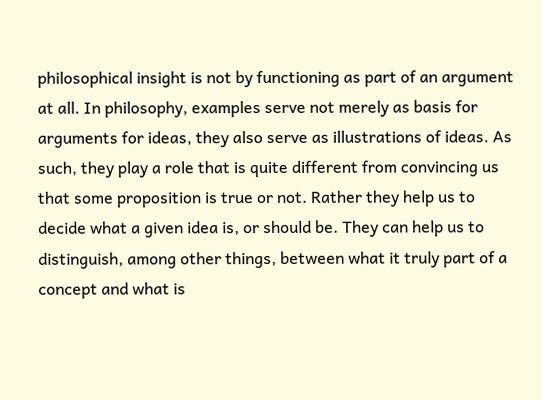philosophical insight is not by functioning as part of an argument at all. In philosophy, examples serve not merely as basis for arguments for ideas, they also serve as illustrations of ideas. As such, they play a role that is quite different from convincing us that some proposition is true or not. Rather they help us to decide what a given idea is, or should be. They can help us to distinguish, among other things, between what it truly part of a concept and what is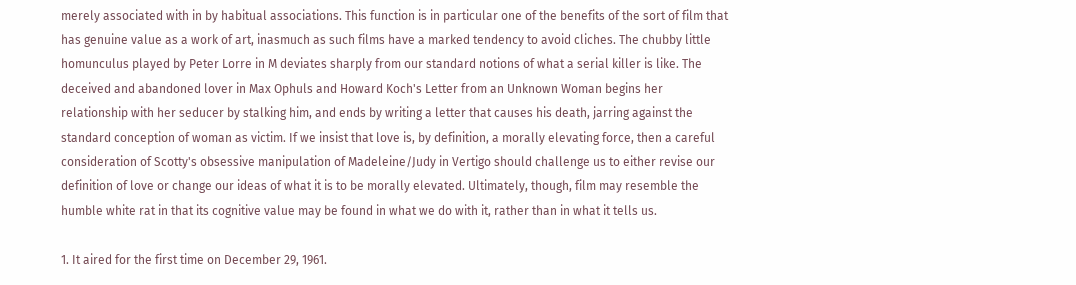merely associated with in by habitual associations. This function is in particular one of the benefits of the sort of film that has genuine value as a work of art, inasmuch as such films have a marked tendency to avoid cliches. The chubby little homunculus played by Peter Lorre in M deviates sharply from our standard notions of what a serial killer is like. The deceived and abandoned lover in Max Ophuls and Howard Koch's Letter from an Unknown Woman begins her relationship with her seducer by stalking him, and ends by writing a letter that causes his death, jarring against the standard conception of woman as victim. If we insist that love is, by definition, a morally elevating force, then a careful consideration of Scotty's obsessive manipulation of Madeleine/Judy in Vertigo should challenge us to either revise our definition of love or change our ideas of what it is to be morally elevated. Ultimately, though, film may resemble the humble white rat in that its cognitive value may be found in what we do with it, rather than in what it tells us.

1. It aired for the first time on December 29, 1961.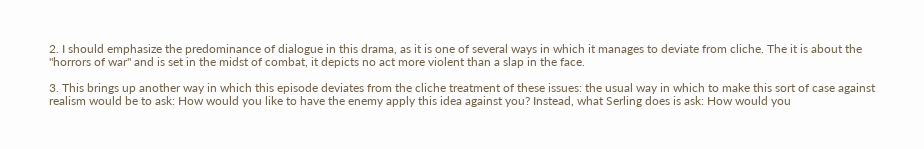2. I should emphasize the predominance of dialogue in this drama, as it is one of several ways in which it manages to deviate from cliche. The it is about the "horrors of war" and is set in the midst of combat, it depicts no act more violent than a slap in the face.

3. This brings up another way in which this episode deviates from the cliche treatment of these issues: the usual way in which to make this sort of case against realism would be to ask: How would you like to have the enemy apply this idea against you? Instead, what Serling does is ask: How would you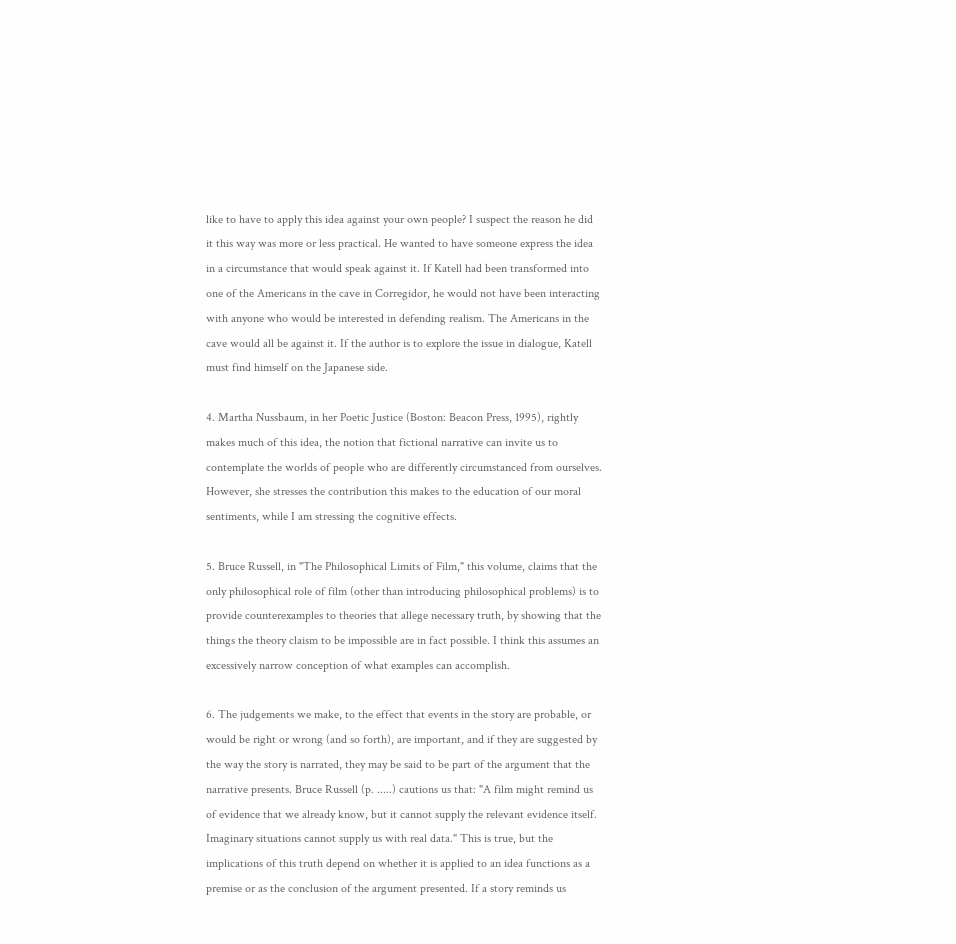like to have to apply this idea against your own people? I suspect the reason he did it this way was more or less practical. He wanted to have someone express the idea in a circumstance that would speak against it. If Katell had been transformed into one of the Americans in the cave in Corregidor, he would not have been interacting with anyone who would be interested in defending realism. The Americans in the cave would all be against it. If the author is to explore the issue in dialogue, Katell must find himself on the Japanese side.

4. Martha Nussbaum, in her Poetic Justice (Boston: Beacon Press, 1995), rightly makes much of this idea, the notion that fictional narrative can invite us to contemplate the worlds of people who are differently circumstanced from ourselves. However, she stresses the contribution this makes to the education of our moral sentiments, while I am stressing the cognitive effects.

5. Bruce Russell, in "The Philosophical Limits of Film," this volume, claims that the only philosophical role of film (other than introducing philosophical problems) is to provide counterexamples to theories that allege necessary truth, by showing that the things the theory claism to be impossible are in fact possible. I think this assumes an excessively narrow conception of what examples can accomplish.

6. The judgements we make, to the effect that events in the story are probable, or would be right or wrong (and so forth), are important, and if they are suggested by the way the story is narrated, they may be said to be part of the argument that the narrative presents. Bruce Russell (p. .....) cautions us that: "A film might remind us of evidence that we already know, but it cannot supply the relevant evidence itself. Imaginary situations cannot supply us with real data." This is true, but the implications of this truth depend on whether it is applied to an idea functions as a premise or as the conclusion of the argument presented. If a story reminds us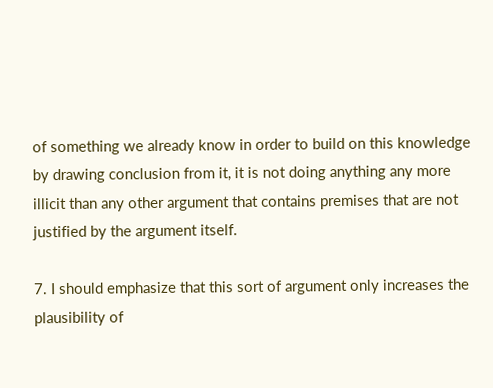of something we already know in order to build on this knowledge by drawing conclusion from it, it is not doing anything any more illicit than any other argument that contains premises that are not justified by the argument itself.

7. I should emphasize that this sort of argument only increases the plausibility of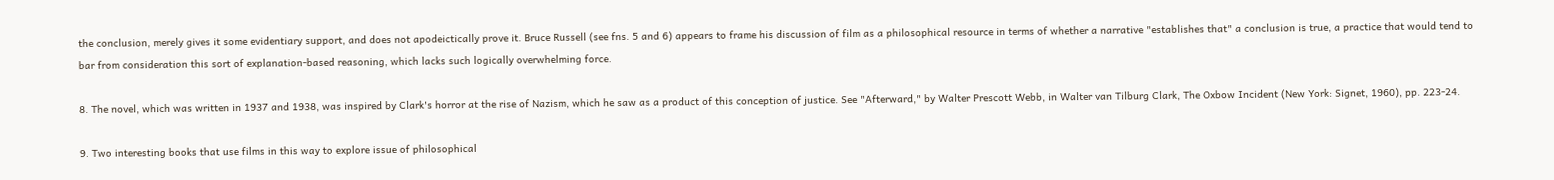the conclusion, merely gives it some evidentiary support, and does not apodeictically prove it. Bruce Russell (see fns. 5 and 6) appears to frame his discussion of film as a philosophical resource in terms of whether a narrative "establishes that" a conclusion is true, a practice that would tend to bar from consideration this sort of explanation-based reasoning, which lacks such logically overwhelming force.

8. The novel, which was written in 1937 and 1938, was inspired by Clark's horror at the rise of Nazism, which he saw as a product of this conception of justice. See "Afterward," by Walter Prescott Webb, in Walter van Tilburg Clark, The Oxbow Incident (New York: Signet, 1960), pp. 223-24.

9. Two interesting books that use films in this way to explore issue of philosophical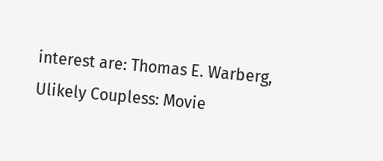interest are: Thomas E. Warberg, Ulikely Coupless: Movie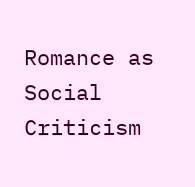Romance as Social Criticism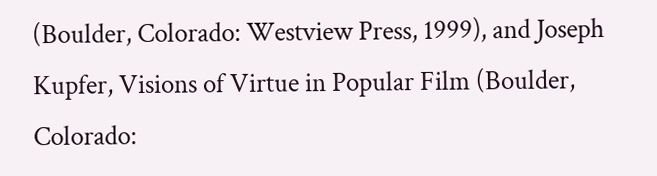(Boulder, Colorado: Westview Press, 1999), and Joseph Kupfer, Visions of Virtue in Popular Film (Boulder, Colorado: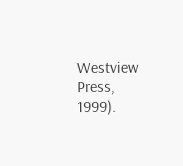Westview Press, 1999).